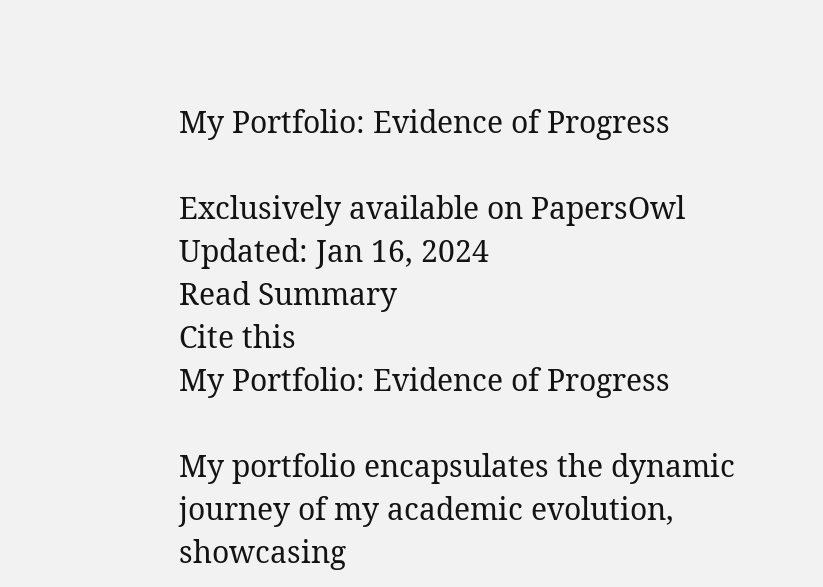My Portfolio: Evidence of Progress

Exclusively available on PapersOwl
Updated: Jan 16, 2024
Read Summary
Cite this
My Portfolio: Evidence of Progress

My portfolio encapsulates the dynamic journey of my academic evolution, showcasing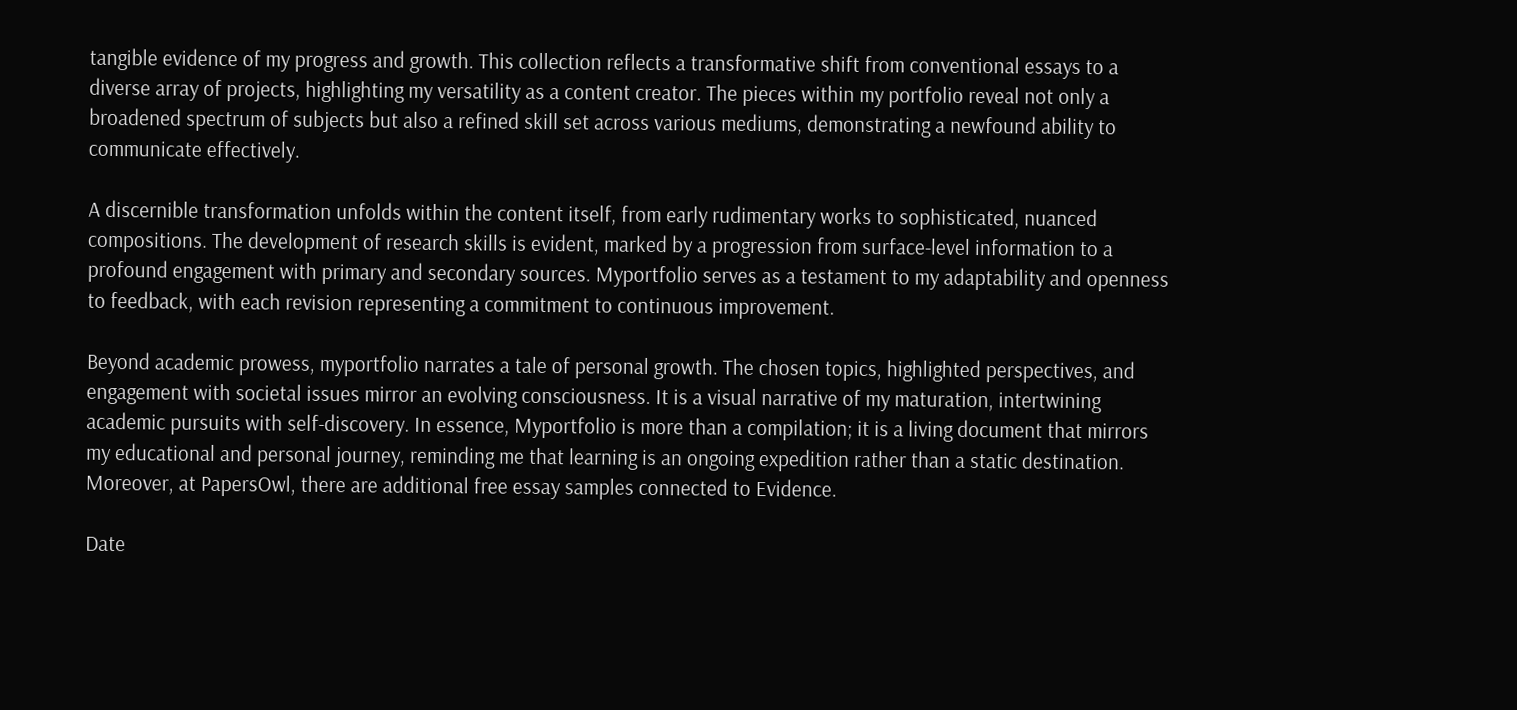tangible evidence of my progress and growth. This collection reflects a transformative shift from conventional essays to a diverse array of projects, highlighting my versatility as a content creator. The pieces within my portfolio reveal not only a broadened spectrum of subjects but also a refined skill set across various mediums, demonstrating a newfound ability to communicate effectively.

A discernible transformation unfolds within the content itself, from early rudimentary works to sophisticated, nuanced compositions. The development of research skills is evident, marked by a progression from surface-level information to a profound engagement with primary and secondary sources. Myportfolio serves as a testament to my adaptability and openness to feedback, with each revision representing a commitment to continuous improvement.

Beyond academic prowess, myportfolio narrates a tale of personal growth. The chosen topics, highlighted perspectives, and engagement with societal issues mirror an evolving consciousness. It is a visual narrative of my maturation, intertwining academic pursuits with self-discovery. In essence, Myportfolio is more than a compilation; it is a living document that mirrors my educational and personal journey, reminding me that learning is an ongoing expedition rather than a static destination. Moreover, at PapersOwl, there are additional free essay samples connected to Evidence.

Date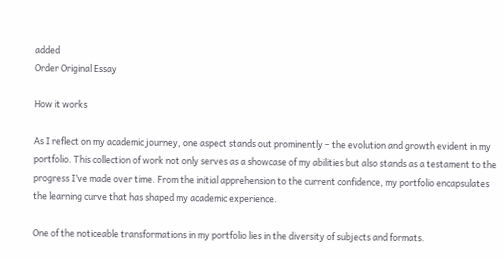added
Order Original Essay

How it works

As I reflect on my academic journey, one aspect stands out prominently – the evolution and growth evident in my portfolio. This collection of work not only serves as a showcase of my abilities but also stands as a testament to the progress I’ve made over time. From the initial apprehension to the current confidence, my portfolio encapsulates the learning curve that has shaped my academic experience.

One of the noticeable transformations in my portfolio lies in the diversity of subjects and formats.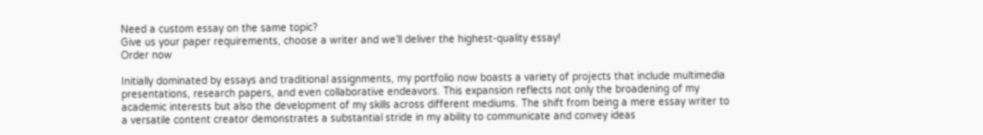Need a custom essay on the same topic?
Give us your paper requirements, choose a writer and we’ll deliver the highest-quality essay!
Order now

Initially dominated by essays and traditional assignments, my portfolio now boasts a variety of projects that include multimedia presentations, research papers, and even collaborative endeavors. This expansion reflects not only the broadening of my academic interests but also the development of my skills across different mediums. The shift from being a mere essay writer to a versatile content creator demonstrates a substantial stride in my ability to communicate and convey ideas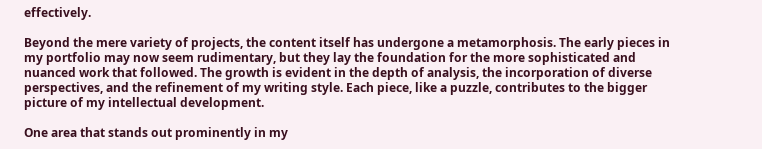effectively.

Beyond the mere variety of projects, the content itself has undergone a metamorphosis. The early pieces in my portfolio may now seem rudimentary, but they lay the foundation for the more sophisticated and nuanced work that followed. The growth is evident in the depth of analysis, the incorporation of diverse perspectives, and the refinement of my writing style. Each piece, like a puzzle, contributes to the bigger picture of my intellectual development.

One area that stands out prominently in my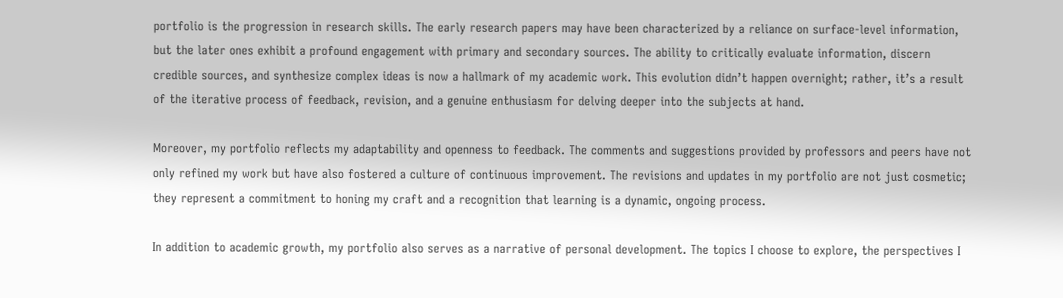portfolio is the progression in research skills. The early research papers may have been characterized by a reliance on surface-level information, but the later ones exhibit a profound engagement with primary and secondary sources. The ability to critically evaluate information, discern credible sources, and synthesize complex ideas is now a hallmark of my academic work. This evolution didn’t happen overnight; rather, it’s a result of the iterative process of feedback, revision, and a genuine enthusiasm for delving deeper into the subjects at hand.

Moreover, my portfolio reflects my adaptability and openness to feedback. The comments and suggestions provided by professors and peers have not only refined my work but have also fostered a culture of continuous improvement. The revisions and updates in my portfolio are not just cosmetic; they represent a commitment to honing my craft and a recognition that learning is a dynamic, ongoing process.

In addition to academic growth, my portfolio also serves as a narrative of personal development. The topics I choose to explore, the perspectives I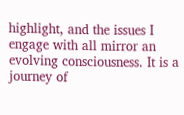highlight, and the issues I engage with all mirror an evolving consciousness. It is a journey of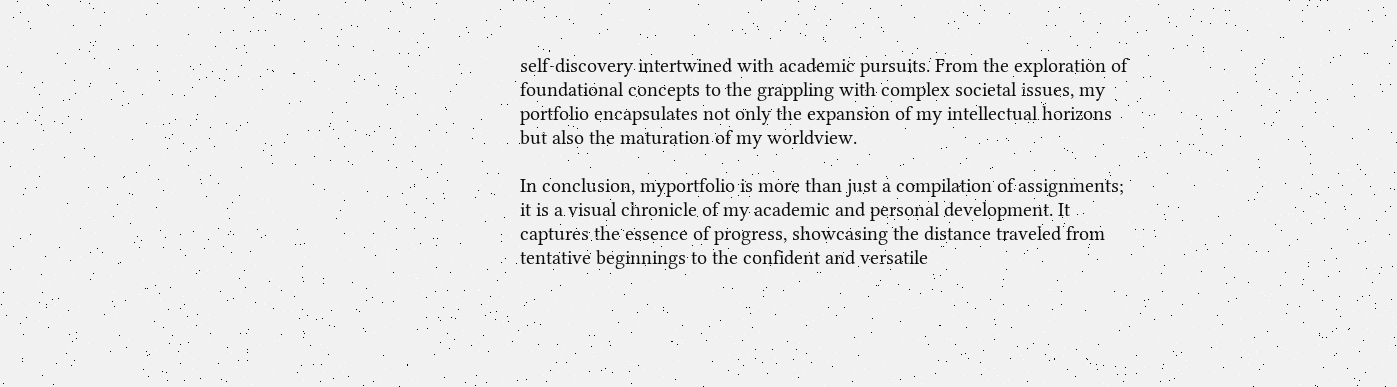self-discovery intertwined with academic pursuits. From the exploration of foundational concepts to the grappling with complex societal issues, my portfolio encapsulates not only the expansion of my intellectual horizons but also the maturation of my worldview.

In conclusion, myportfolio is more than just a compilation of assignments; it is a visual chronicle of my academic and personal development. It captures the essence of progress, showcasing the distance traveled from tentative beginnings to the confident and versatile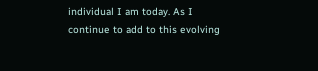individual I am today. As I continue to add to this evolving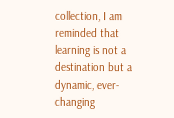collection, I am reminded that learning is not a destination but a dynamic, ever-changing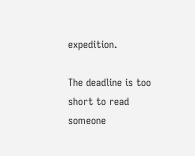expedition.

The deadline is too short to read someone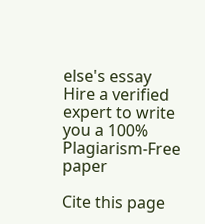else's essay
Hire a verified expert to write you a 100% Plagiarism-Free paper

Cite this page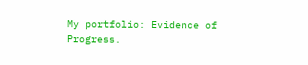My portfolio: Evidence of Progress.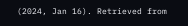(2024, Jan 16). Retrieved from